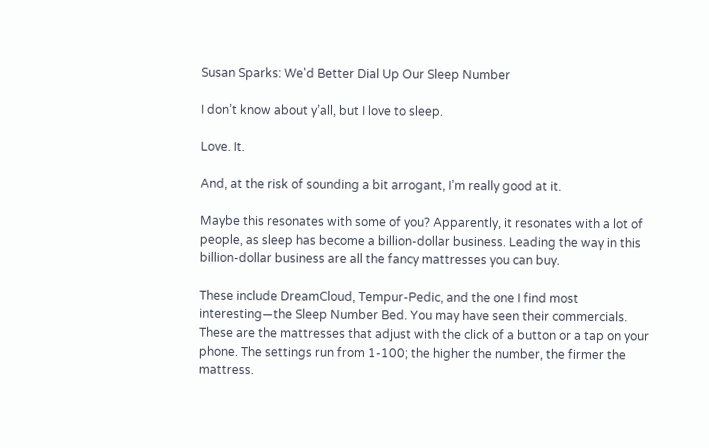Susan Sparks: We'd Better Dial Up Our Sleep Number

I don’t know about y’all, but I love to sleep.

Love. It.

And, at the risk of sounding a bit arrogant, I’m really good at it.

Maybe this resonates with some of you? Apparently, it resonates with a lot of people, as sleep has become a billion-dollar business. Leading the way in this billion-dollar business are all the fancy mattresses you can buy.

These include DreamCloud, Tempur-Pedic, and the one I find most interesting—the Sleep Number Bed. You may have seen their commercials. These are the mattresses that adjust with the click of a button or a tap on your phone. The settings run from 1-100; the higher the number, the firmer the mattress.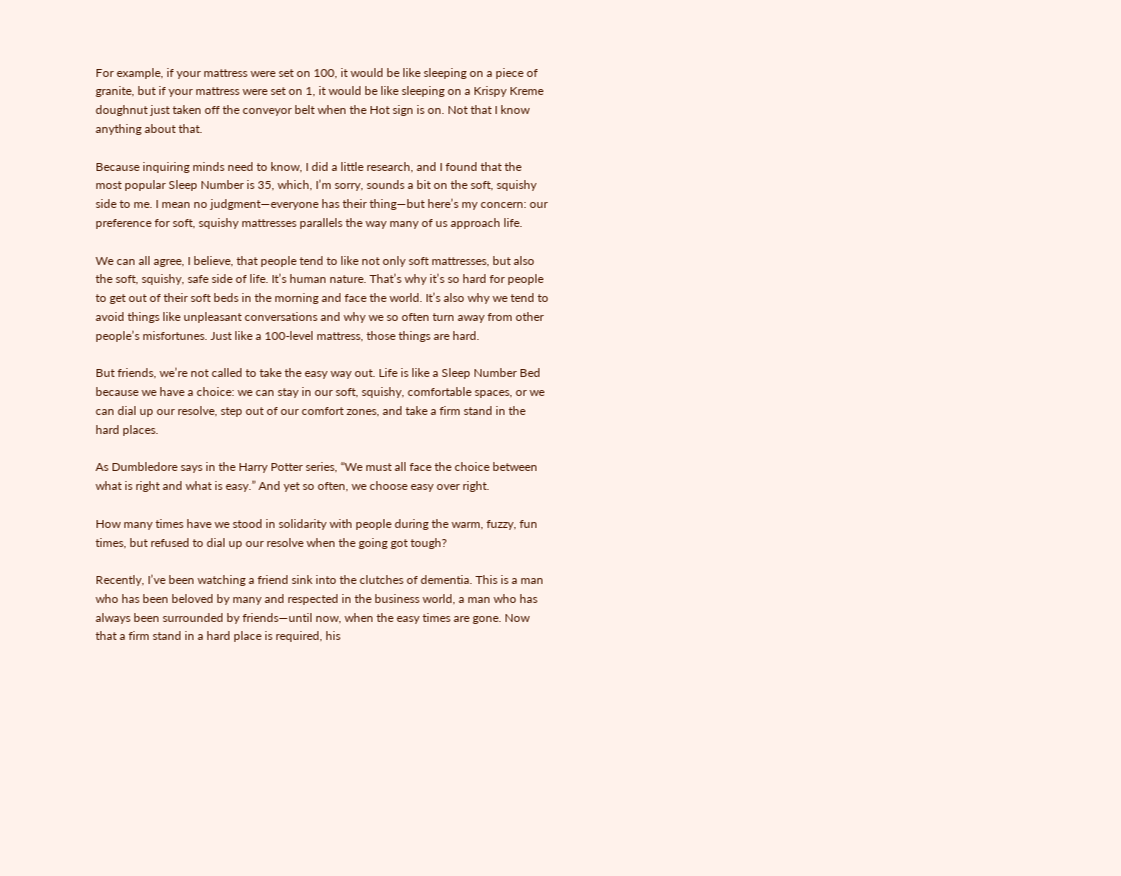For example, if your mattress were set on 100, it would be like sleeping on a piece of granite, but if your mattress were set on 1, it would be like sleeping on a Krispy Kreme doughnut just taken off the conveyor belt when the Hot sign is on. Not that I know anything about that.

Because inquiring minds need to know, I did a little research, and I found that the most popular Sleep Number is 35, which, I’m sorry, sounds a bit on the soft, squishy side to me. I mean no judgment—everyone has their thing—but here’s my concern: our preference for soft, squishy mattresses parallels the way many of us approach life.

We can all agree, I believe, that people tend to like not only soft mattresses, but also the soft, squishy, safe side of life. It’s human nature. That’s why it’s so hard for people to get out of their soft beds in the morning and face the world. It’s also why we tend to avoid things like unpleasant conversations and why we so often turn away from other people’s misfortunes. Just like a 100-level mattress, those things are hard.

But friends, we’re not called to take the easy way out. Life is like a Sleep Number Bed because we have a choice: we can stay in our soft, squishy, comfortable spaces, or we can dial up our resolve, step out of our comfort zones, and take a firm stand in the hard places.

As Dumbledore says in the Harry Potter series, “We must all face the choice between what is right and what is easy.” And yet so often, we choose easy over right.

How many times have we stood in solidarity with people during the warm, fuzzy, fun times, but refused to dial up our resolve when the going got tough?

Recently, I’ve been watching a friend sink into the clutches of dementia. This is a man who has been beloved by many and respected in the business world, a man who has always been surrounded by friends—until now, when the easy times are gone. Now that a firm stand in a hard place is required, his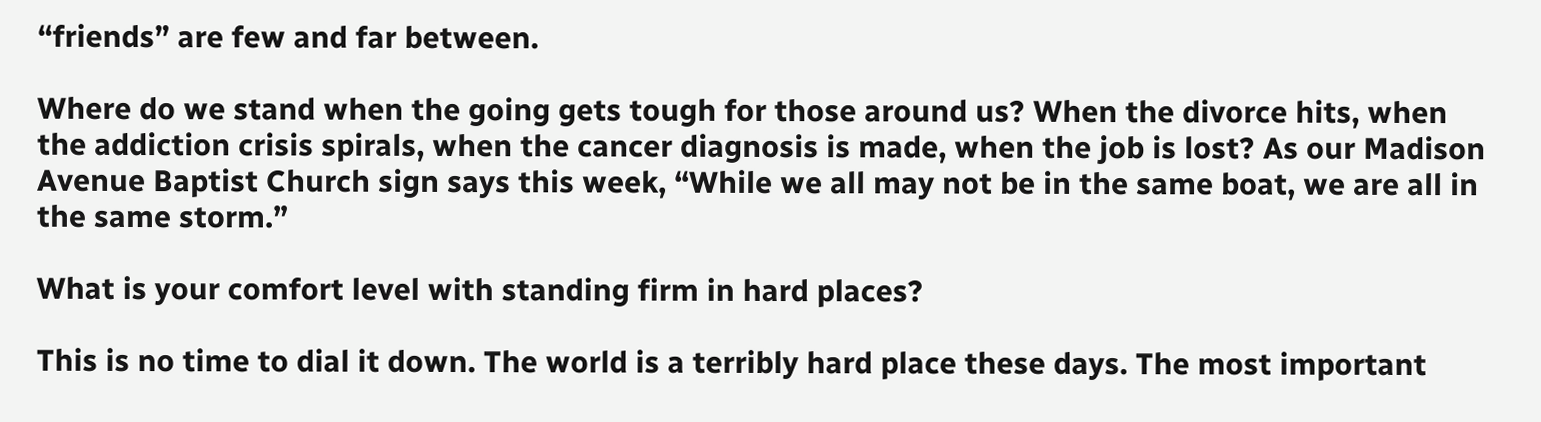“friends” are few and far between.

Where do we stand when the going gets tough for those around us? When the divorce hits, when the addiction crisis spirals, when the cancer diagnosis is made, when the job is lost? As our Madison Avenue Baptist Church sign says this week, “While we all may not be in the same boat, we are all in the same storm.”

What is your comfort level with standing firm in hard places?

This is no time to dial it down. The world is a terribly hard place these days. The most important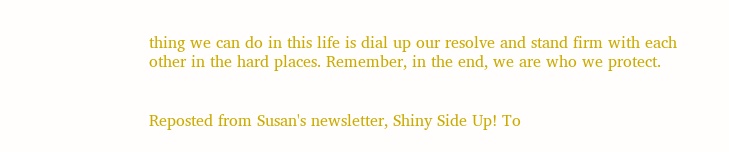thing we can do in this life is dial up our resolve and stand firm with each other in the hard places. Remember, in the end, we are who we protect.


Reposted from Susan's newsletter, Shiny Side Up! To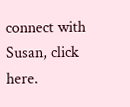connect with Susan, click here.